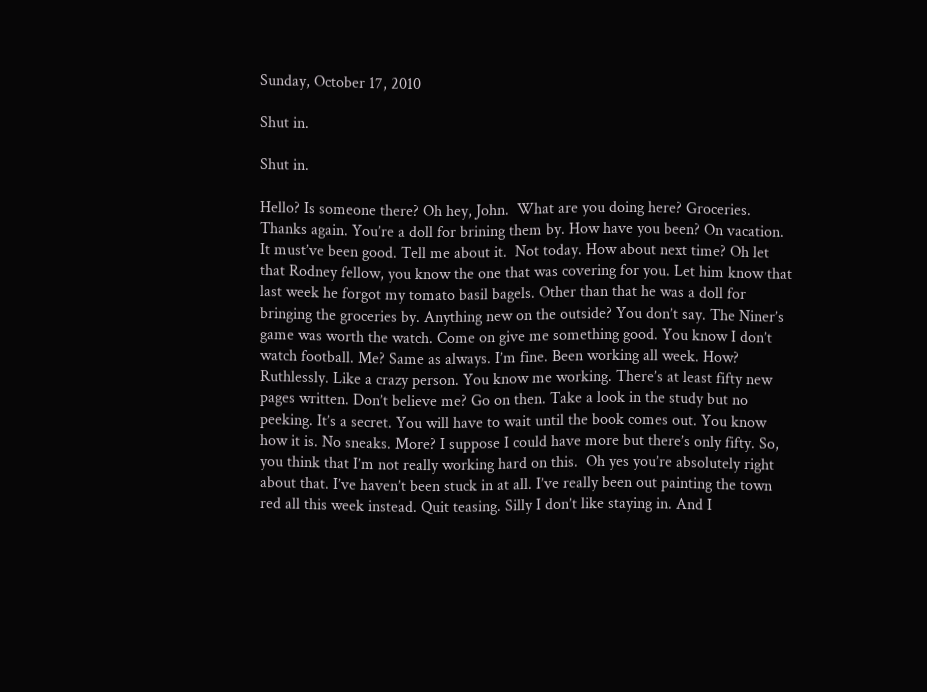Sunday, October 17, 2010

Shut in.

Shut in.

Hello? Is someone there? Oh hey, John.  What are you doing here? Groceries. Thanks again. You’re a doll for brining them by. How have you been? On vacation. It must’ve been good. Tell me about it.  Not today. How about next time? Oh let that Rodney fellow, you know the one that was covering for you. Let him know that last week he forgot my tomato basil bagels. Other than that he was a doll for bringing the groceries by. Anything new on the outside? You don’t say. The Niner’s game was worth the watch. Come on give me something good. You know I don’t watch football. Me? Same as always. I’m fine. Been working all week. How? Ruthlessly. Like a crazy person. You know me working. There’s at least fifty new pages written. Don’t believe me? Go on then. Take a look in the study but no peeking. It’s a secret. You will have to wait until the book comes out. You know how it is. No sneaks. More? I suppose I could have more but there’s only fifty. So, you think that I’m not really working hard on this.  Oh yes you’re absolutely right about that. I’ve haven’t been stuck in at all. I’ve really been out painting the town red all this week instead. Quit teasing. Silly I don’t like staying in. And I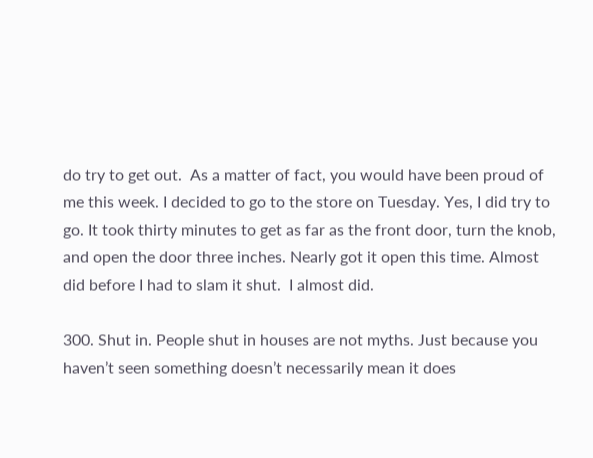do try to get out.  As a matter of fact, you would have been proud of me this week. I decided to go to the store on Tuesday. Yes, I did try to go. It took thirty minutes to get as far as the front door, turn the knob, and open the door three inches. Nearly got it open this time. Almost did before I had to slam it shut.  I almost did.

300. Shut in. People shut in houses are not myths. Just because you haven’t seen something doesn’t necessarily mean it does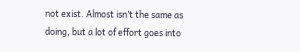not exist. Almost isn’t the same as doing, but a lot of effort goes into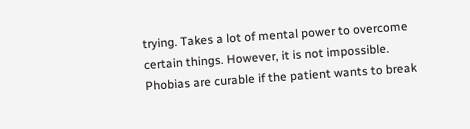trying. Takes a lot of mental power to overcome certain things. However, it is not impossible. Phobias are curable if the patient wants to break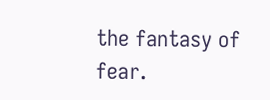the fantasy of fear.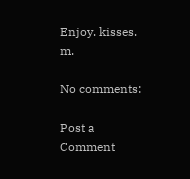Enjoy. kisses. m.

No comments:

Post a Comment